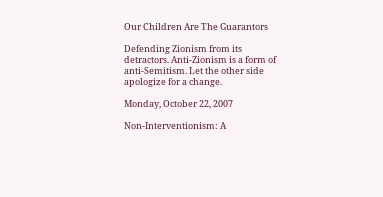Our Children Are The Guarantors

Defending Zionism from its detractors. Anti-Zionism is a form of anti-Semitism. Let the other side apologize for a change.

Monday, October 22, 2007

Non-Interventionism: A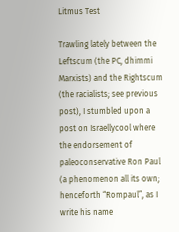Litmus Test

Trawling lately between the Leftscum (the PC, dhimmi Marxists) and the Rightscum (the racialists; see previous post), I stumbled upon a post on Israellycool where the endorsement of paleoconservative Ron Paul (a phenomenon all its own; henceforth “Rompaul”, as I write his name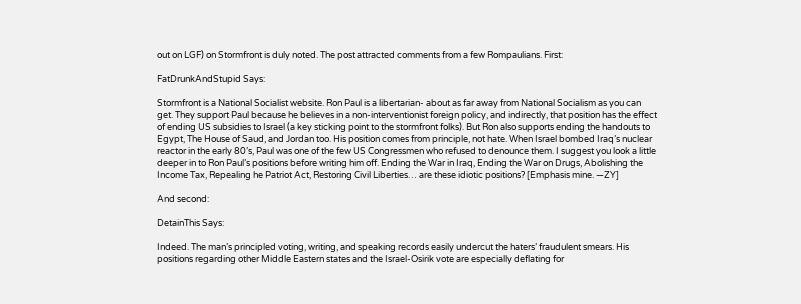out on LGF) on Stormfront is duly noted. The post attracted comments from a few Rompaulians. First:

FatDrunkAndStupid Says:

Stormfront is a National Socialist website. Ron Paul is a libertarian- about as far away from National Socialism as you can get. They support Paul because he believes in a non-interventionist foreign policy, and indirectly, that position has the effect of ending US subsidies to Israel (a key sticking point to the stormfront folks). But Ron also supports ending the handouts to Egypt, The House of Saud, and Jordan too. His position comes from principle, not hate. When Israel bombed Iraq’s nuclear reactor in the early 80’s, Paul was one of the few US Congressmen who refused to denounce them. I suggest you look a little deeper in to Ron Paul’s positions before writing him off. Ending the War in Iraq, Ending the War on Drugs, Abolishing the Income Tax, Repealing he Patriot Act, Restoring Civil Liberties… are these idiotic positions? [Emphasis mine. —ZY]

And second:

DetainThis Says:

Indeed. The man’s principled voting, writing, and speaking records easily undercut the haters’ fraudulent smears. His positions regarding other Middle Eastern states and the Israel-Osirik vote are especially deflating for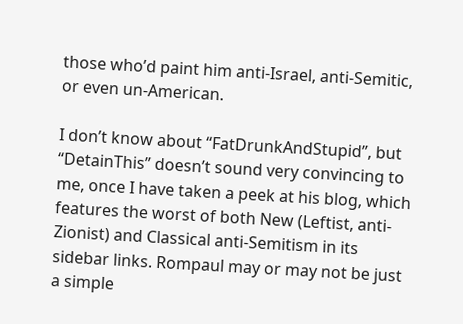those who’d paint him anti-Israel, anti-Semitic, or even un-American.

I don’t know about “FatDrunkAndStupid”, but “DetainThis” doesn’t sound very convincing to me, once I have taken a peek at his blog, which features the worst of both New (Leftist, anti-Zionist) and Classical anti-Semitism in its sidebar links. Rompaul may or may not be just a simple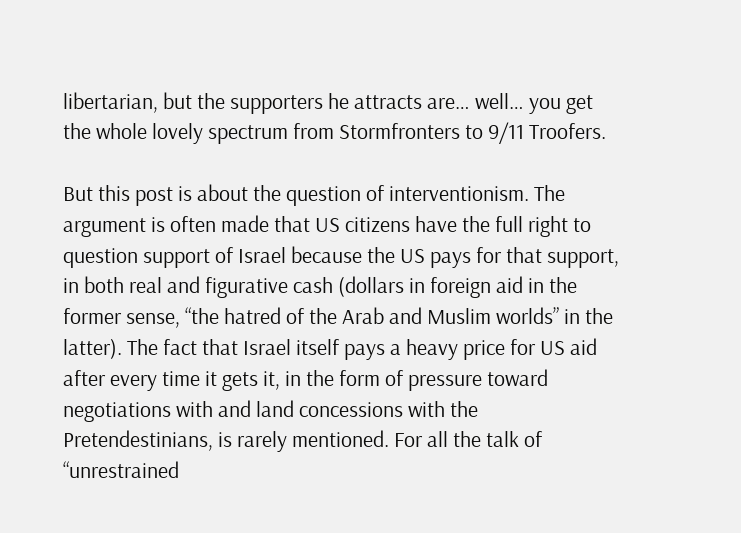libertarian, but the supporters he attracts are… well… you get the whole lovely spectrum from Stormfronters to 9/11 Troofers.

But this post is about the question of interventionism. The argument is often made that US citizens have the full right to question support of Israel because the US pays for that support, in both real and figurative cash (dollars in foreign aid in the former sense, “the hatred of the Arab and Muslim worlds” in the latter). The fact that Israel itself pays a heavy price for US aid after every time it gets it, in the form of pressure toward negotiations with and land concessions with the Pretendestinians, is rarely mentioned. For all the talk of “unrestrained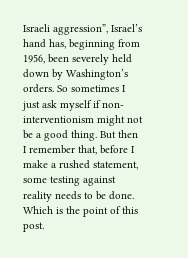Israeli aggression”, Israel’s hand has, beginning from 1956, been severely held down by Washington’s orders. So sometimes I just ask myself if non-interventionism might not be a good thing. But then I remember that, before I make a rushed statement, some testing against reality needs to be done. Which is the point of this post.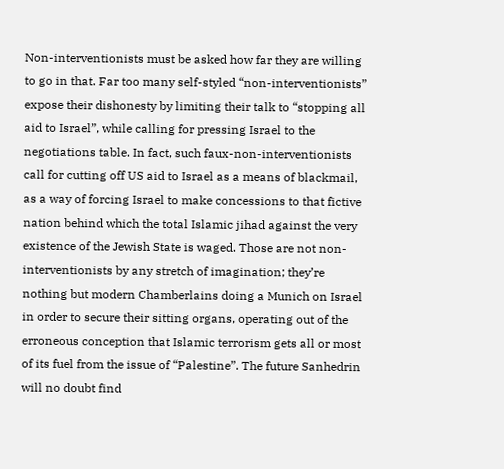Non-interventionists must be asked how far they are willing to go in that. Far too many self-styled “non-interventionists” expose their dishonesty by limiting their talk to “stopping all aid to Israel”, while calling for pressing Israel to the negotiations table. In fact, such faux-non-interventionists call for cutting off US aid to Israel as a means of blackmail, as a way of forcing Israel to make concessions to that fictive nation behind which the total Islamic jihad against the very existence of the Jewish State is waged. Those are not non-interventionists by any stretch of imagination; they’re nothing but modern Chamberlains doing a Munich on Israel in order to secure their sitting organs, operating out of the erroneous conception that Islamic terrorism gets all or most of its fuel from the issue of “Palestine”. The future Sanhedrin will no doubt find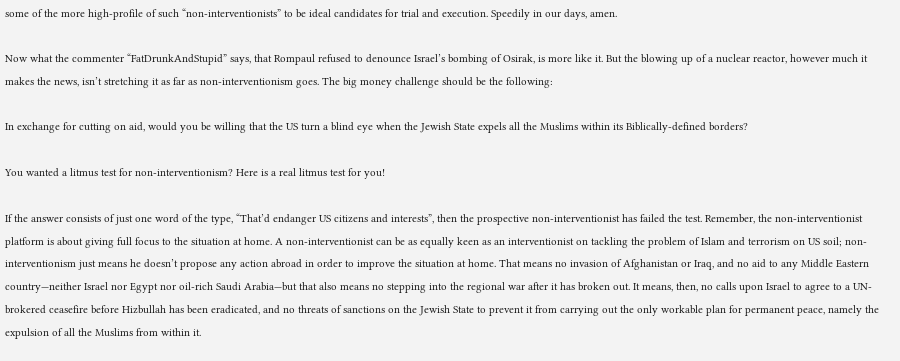some of the more high-profile of such “non-interventionists” to be ideal candidates for trial and execution. Speedily in our days, amen.

Now what the commenter “FatDrunkAndStupid” says, that Rompaul refused to denounce Israel’s bombing of Osirak, is more like it. But the blowing up of a nuclear reactor, however much it makes the news, isn’t stretching it as far as non-interventionism goes. The big money challenge should be the following:

In exchange for cutting on aid, would you be willing that the US turn a blind eye when the Jewish State expels all the Muslims within its Biblically-defined borders?

You wanted a litmus test for non-interventionism? Here is a real litmus test for you!

If the answer consists of just one word of the type, “That’d endanger US citizens and interests”, then the prospective non-interventionist has failed the test. Remember, the non-interventionist platform is about giving full focus to the situation at home. A non-interventionist can be as equally keen as an interventionist on tackling the problem of Islam and terrorism on US soil; non-interventionism just means he doesn’t propose any action abroad in order to improve the situation at home. That means no invasion of Afghanistan or Iraq, and no aid to any Middle Eastern country—neither Israel nor Egypt nor oil-rich Saudi Arabia—but that also means no stepping into the regional war after it has broken out. It means, then, no calls upon Israel to agree to a UN-brokered ceasefire before Hizbullah has been eradicated, and no threats of sanctions on the Jewish State to prevent it from carrying out the only workable plan for permanent peace, namely the expulsion of all the Muslims from within it.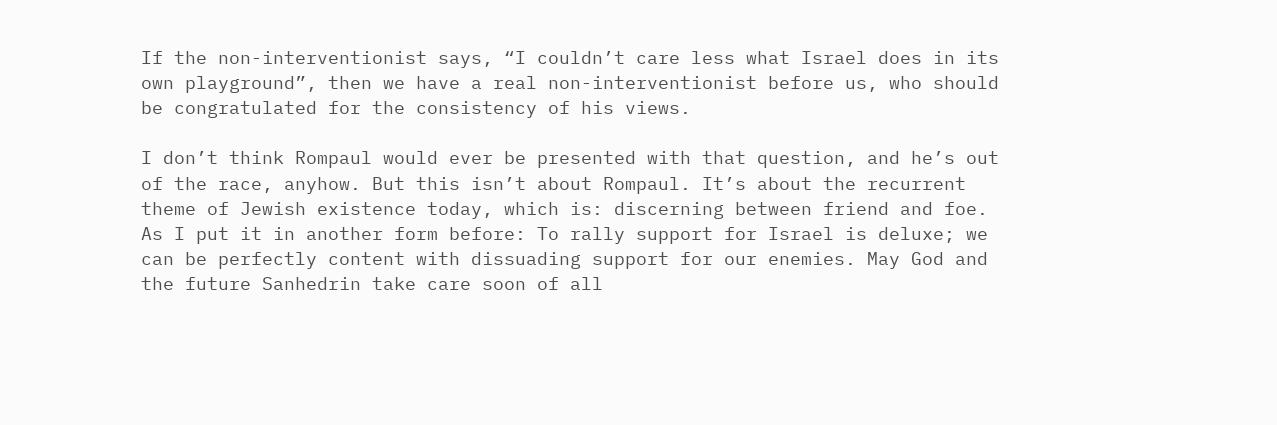If the non-interventionist says, “I couldn’t care less what Israel does in its own playground”, then we have a real non-interventionist before us, who should be congratulated for the consistency of his views.

I don’t think Rompaul would ever be presented with that question, and he’s out of the race, anyhow. But this isn’t about Rompaul. It’s about the recurrent theme of Jewish existence today, which is: discerning between friend and foe. As I put it in another form before: To rally support for Israel is deluxe; we can be perfectly content with dissuading support for our enemies. May God and the future Sanhedrin take care soon of all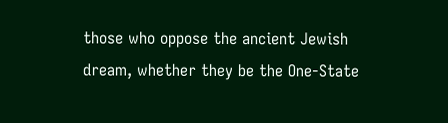those who oppose the ancient Jewish dream, whether they be the One-State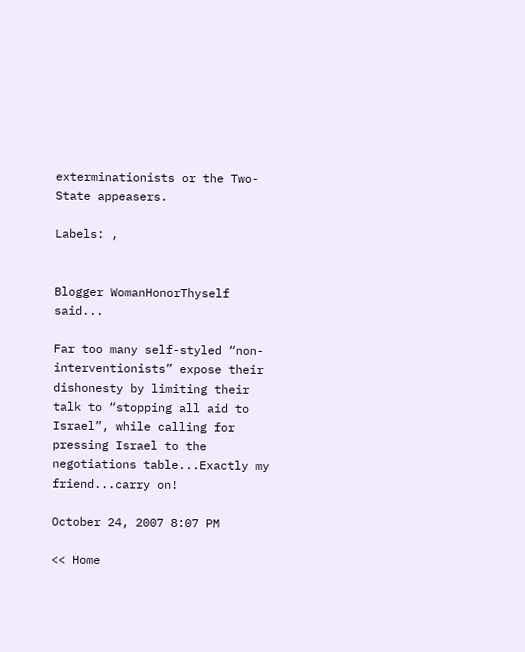exterminationists or the Two-State appeasers.

Labels: ,


Blogger WomanHonorThyself said...

Far too many self-styled “non-interventionists” expose their dishonesty by limiting their talk to “stopping all aid to Israel”, while calling for pressing Israel to the negotiations table...Exactly my friend...carry on!

October 24, 2007 8:07 PM

<< Home